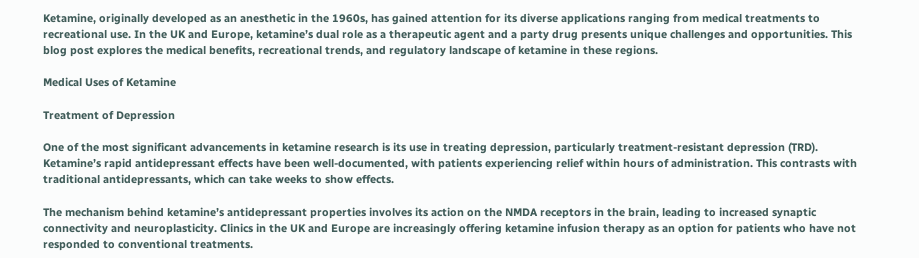Ketamine, originally developed as an anesthetic in the 1960s, has gained attention for its diverse applications ranging from medical treatments to recreational use. In the UK and Europe, ketamine’s dual role as a therapeutic agent and a party drug presents unique challenges and opportunities. This blog post explores the medical benefits, recreational trends, and regulatory landscape of ketamine in these regions.

Medical Uses of Ketamine

Treatment of Depression

One of the most significant advancements in ketamine research is its use in treating depression, particularly treatment-resistant depression (TRD). Ketamine’s rapid antidepressant effects have been well-documented, with patients experiencing relief within hours of administration. This contrasts with traditional antidepressants, which can take weeks to show effects.

The mechanism behind ketamine’s antidepressant properties involves its action on the NMDA receptors in the brain, leading to increased synaptic connectivity and neuroplasticity. Clinics in the UK and Europe are increasingly offering ketamine infusion therapy as an option for patients who have not responded to conventional treatments.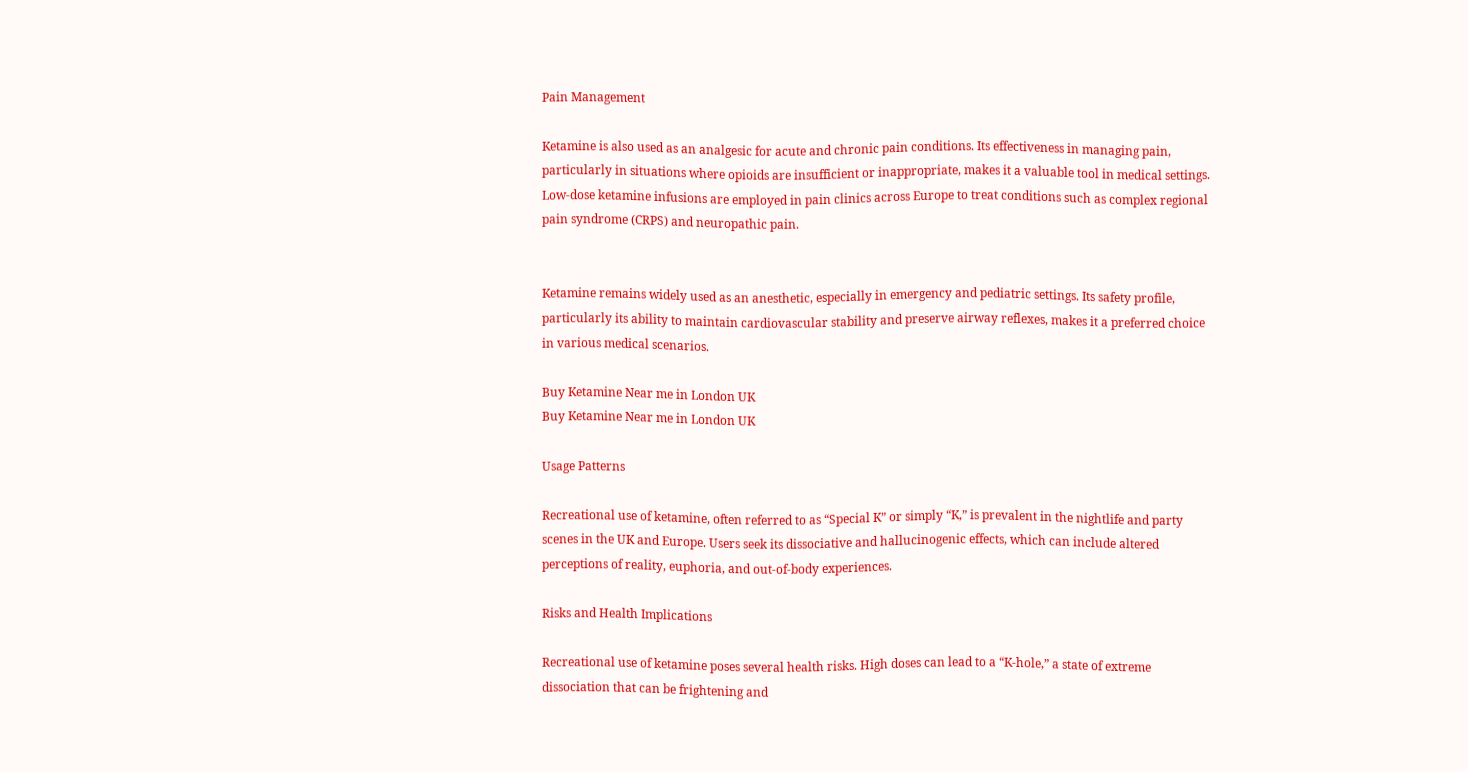Pain Management

Ketamine is also used as an analgesic for acute and chronic pain conditions. Its effectiveness in managing pain, particularly in situations where opioids are insufficient or inappropriate, makes it a valuable tool in medical settings. Low-dose ketamine infusions are employed in pain clinics across Europe to treat conditions such as complex regional pain syndrome (CRPS) and neuropathic pain.


Ketamine remains widely used as an anesthetic, especially in emergency and pediatric settings. Its safety profile, particularly its ability to maintain cardiovascular stability and preserve airway reflexes, makes it a preferred choice in various medical scenarios.

Buy Ketamine Near me in London UK
Buy Ketamine Near me in London UK

Usage Patterns

Recreational use of ketamine, often referred to as “Special K” or simply “K,” is prevalent in the nightlife and party scenes in the UK and Europe. Users seek its dissociative and hallucinogenic effects, which can include altered perceptions of reality, euphoria, and out-of-body experiences.

Risks and Health Implications

Recreational use of ketamine poses several health risks. High doses can lead to a “K-hole,” a state of extreme dissociation that can be frightening and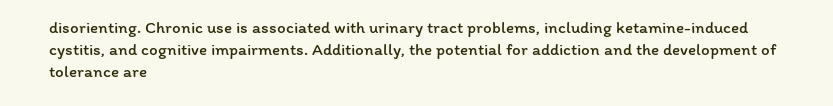disorienting. Chronic use is associated with urinary tract problems, including ketamine-induced cystitis, and cognitive impairments. Additionally, the potential for addiction and the development of tolerance are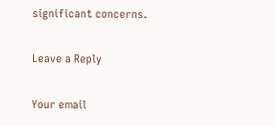significant concerns.

Leave a Reply

Your email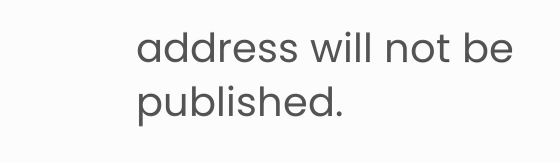address will not be published.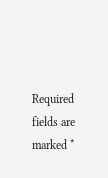Required fields are marked *